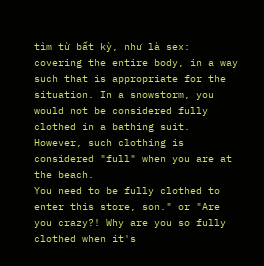tìm từ bất kỳ, như là sex:
covering the entire body, in a way such that is appropriate for the situation. In a snowstorm, you would not be considered fully clothed in a bathing suit. However, such clothing is considered "full" when you are at the beach.
You need to be fully clothed to enter this store, son." or "Are you crazy?! Why are you so fully clothed when it's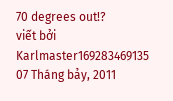70 degrees out!?
viết bởi Karlmaster169283469135 07 Tháng bảy, 2011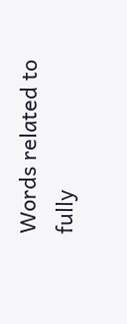Words related to fully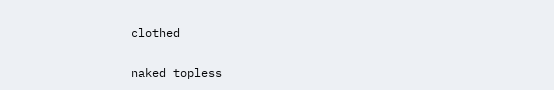clothed

naked topless